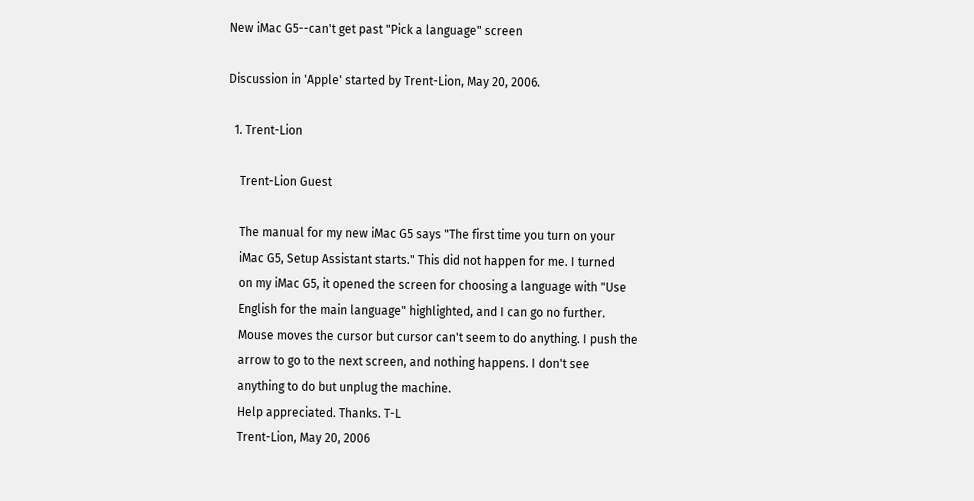New iMac G5--can't get past "Pick a language" screen

Discussion in 'Apple' started by Trent-Lion, May 20, 2006.

  1. Trent-Lion

    Trent-Lion Guest

    The manual for my new iMac G5 says "The first time you turn on your
    iMac G5, Setup Assistant starts." This did not happen for me. I turned
    on my iMac G5, it opened the screen for choosing a language with "Use
    English for the main language" highlighted, and I can go no further.
    Mouse moves the cursor but cursor can't seem to do anything. I push the
    arrow to go to the next screen, and nothing happens. I don't see
    anything to do but unplug the machine.
    Help appreciated. Thanks. T-L
    Trent-Lion, May 20, 2006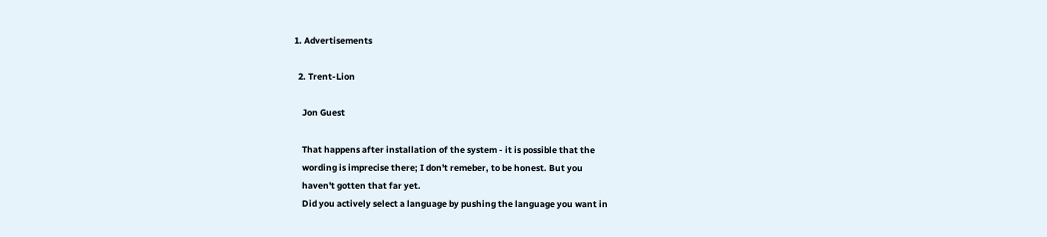1. Advertisements

  2. Trent-Lion

    Jon Guest

    That happens after installation of the system - it is possible that the
    wording is imprecise there; I don't remeber, to be honest. But you
    haven't gotten that far yet.
    Did you actively select a language by pushing the language you want in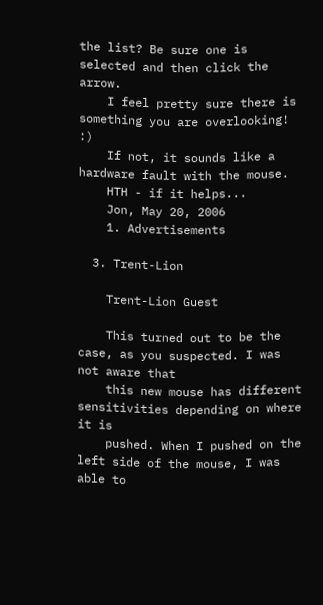the list? Be sure one is selected and then click the arrow.
    I feel pretty sure there is something you are overlooking! :)
    If not, it sounds like a hardware fault with the mouse.
    HTH - if it helps...
    Jon, May 20, 2006
    1. Advertisements

  3. Trent-Lion

    Trent-Lion Guest

    This turned out to be the case, as you suspected. I was not aware that
    this new mouse has different sensitivities depending on where it is
    pushed. When I pushed on the left side of the mouse, I was able to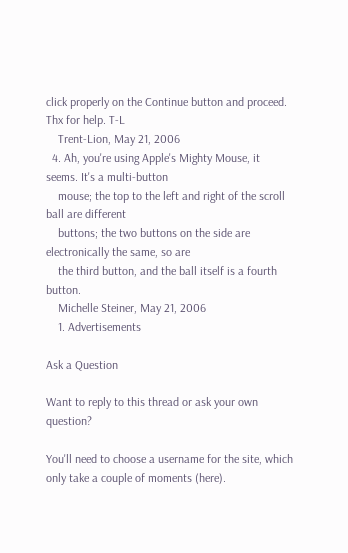click properly on the Continue button and proceed. Thx for help. T-L
    Trent-Lion, May 21, 2006
  4. Ah, you're using Apple's Mighty Mouse, it seems. It's a multi-button
    mouse; the top to the left and right of the scroll ball are different
    buttons; the two buttons on the side are electronically the same, so are
    the third button, and the ball itself is a fourth button.
    Michelle Steiner, May 21, 2006
    1. Advertisements

Ask a Question

Want to reply to this thread or ask your own question?

You'll need to choose a username for the site, which only take a couple of moments (here).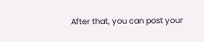After that, you can post your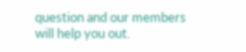question and our members will help you out.